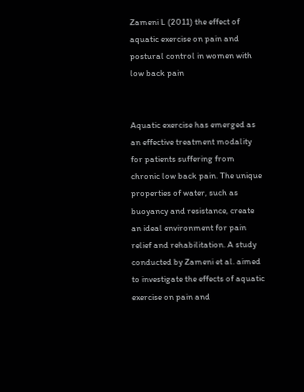Zameni L (2011) the effect of aquatic exercise on pain and postural control in women with low back pain


Aquatic exercise has emerged as an effective treatment modality for patients suffering from chronic low back pain. The unique properties of water, such as buoyancy and resistance, create an ideal environment for pain relief and rehabilitation. A study conducted by Zameni et al. aimed to investigate the effects of aquatic exercise on pain and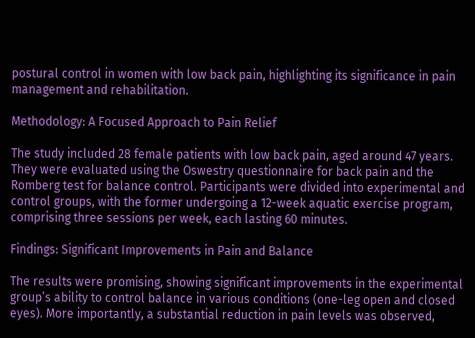postural control in women with low back pain, highlighting its significance in pain management and rehabilitation.

Methodology: A Focused Approach to Pain Relief

The study included 28 female patients with low back pain, aged around 47 years. They were evaluated using the Oswestry questionnaire for back pain and the Romberg test for balance control. Participants were divided into experimental and control groups, with the former undergoing a 12-week aquatic exercise program, comprising three sessions per week, each lasting 60 minutes.

Findings: Significant Improvements in Pain and Balance

The results were promising, showing significant improvements in the experimental group’s ability to control balance in various conditions (one-leg open and closed eyes). More importantly, a substantial reduction in pain levels was observed,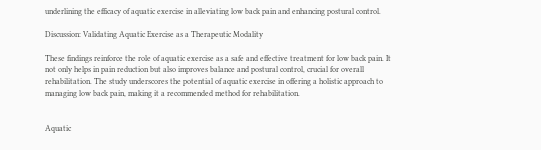underlining the efficacy of aquatic exercise in alleviating low back pain and enhancing postural control.

Discussion: Validating Aquatic Exercise as a Therapeutic Modality

These findings reinforce the role of aquatic exercise as a safe and effective treatment for low back pain. It not only helps in pain reduction but also improves balance and postural control, crucial for overall rehabilitation. The study underscores the potential of aquatic exercise in offering a holistic approach to managing low back pain, making it a recommended method for rehabilitation.


Aquatic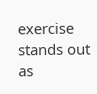exercise stands out as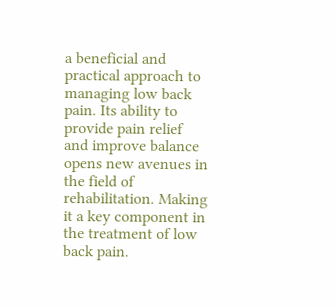a beneficial and practical approach to managing low back pain. Its ability to provide pain relief and improve balance opens new avenues in the field of rehabilitation. Making it a key component in the treatment of low back pain.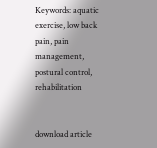Keywords: aquatic exercise, low back pain, pain management, postural control, rehabilitation


download article